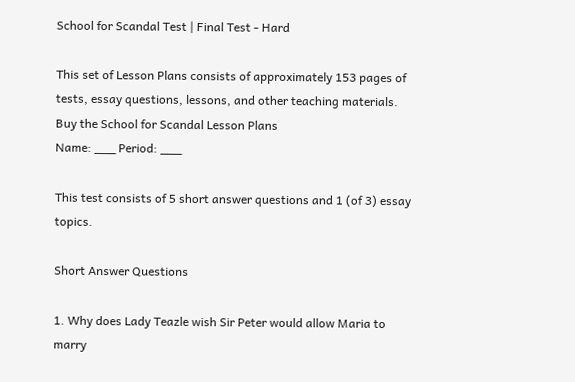School for Scandal Test | Final Test - Hard

This set of Lesson Plans consists of approximately 153 pages of tests, essay questions, lessons, and other teaching materials.
Buy the School for Scandal Lesson Plans
Name: ___ Period: ___

This test consists of 5 short answer questions and 1 (of 3) essay topics.

Short Answer Questions

1. Why does Lady Teazle wish Sir Peter would allow Maria to marry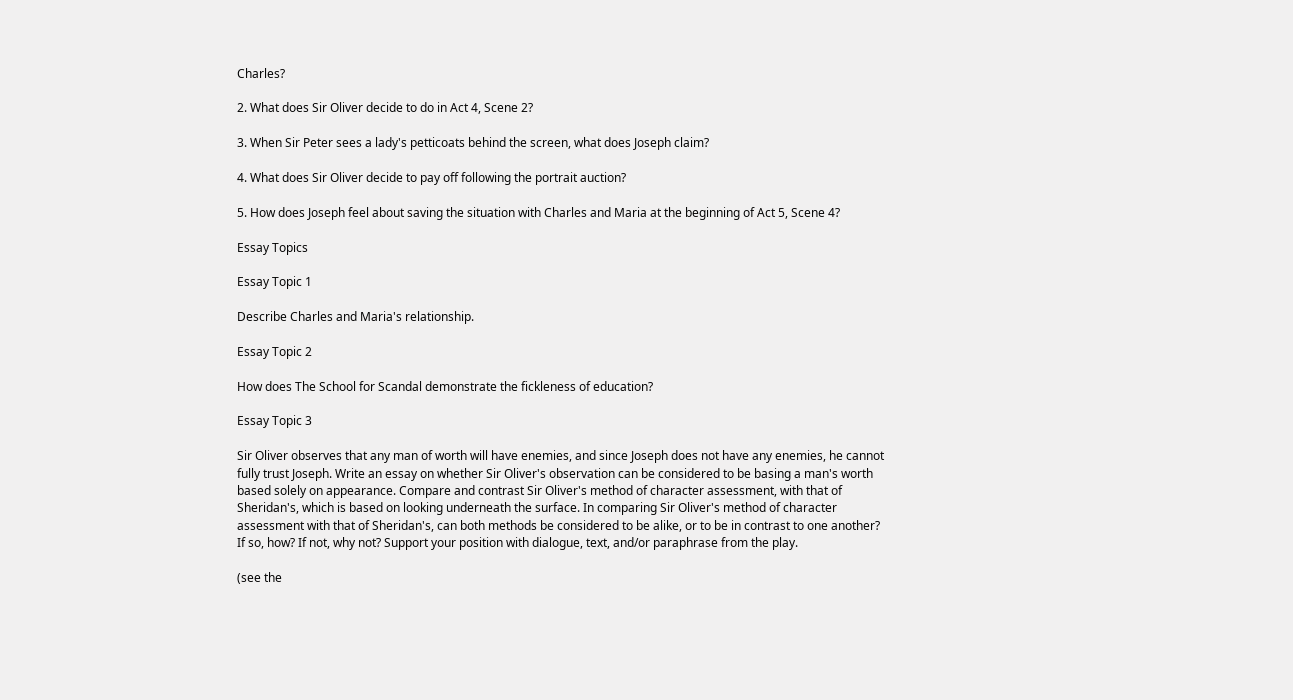Charles?

2. What does Sir Oliver decide to do in Act 4, Scene 2?

3. When Sir Peter sees a lady's petticoats behind the screen, what does Joseph claim?

4. What does Sir Oliver decide to pay off following the portrait auction?

5. How does Joseph feel about saving the situation with Charles and Maria at the beginning of Act 5, Scene 4?

Essay Topics

Essay Topic 1

Describe Charles and Maria's relationship.

Essay Topic 2

How does The School for Scandal demonstrate the fickleness of education?

Essay Topic 3

Sir Oliver observes that any man of worth will have enemies, and since Joseph does not have any enemies, he cannot fully trust Joseph. Write an essay on whether Sir Oliver's observation can be considered to be basing a man's worth based solely on appearance. Compare and contrast Sir Oliver's method of character assessment, with that of Sheridan's, which is based on looking underneath the surface. In comparing Sir Oliver's method of character assessment with that of Sheridan's, can both methods be considered to be alike, or to be in contrast to one another? If so, how? If not, why not? Support your position with dialogue, text, and/or paraphrase from the play.

(see the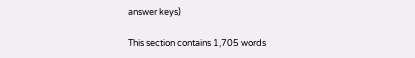answer keys)

This section contains 1,705 words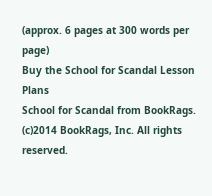(approx. 6 pages at 300 words per page)
Buy the School for Scandal Lesson Plans
School for Scandal from BookRags. (c)2014 BookRags, Inc. All rights reserved.